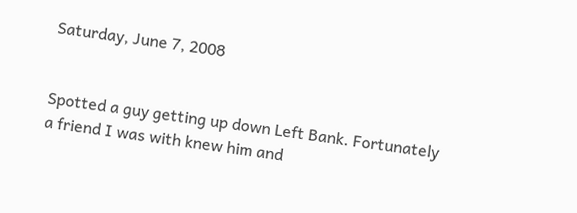Saturday, June 7, 2008


Spotted a guy getting up down Left Bank. Fortunately a friend I was with knew him and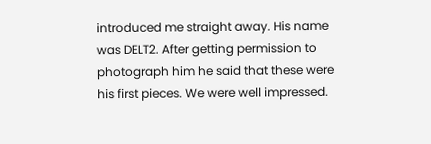introduced me straight away. His name was DELT2. After getting permission to photograph him he said that these were his first pieces. We were well impressed.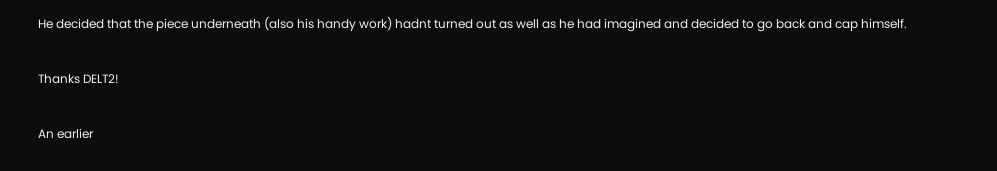He decided that the piece underneath (also his handy work) hadnt turned out as well as he had imagined and decided to go back and cap himself.

Thanks DELT2!

An earlier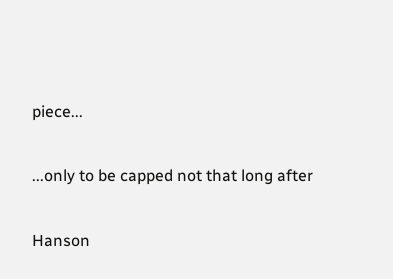piece...

...only to be capped not that long after

Hanson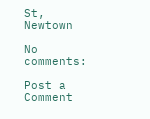St, Newtown

No comments:

Post a Comment